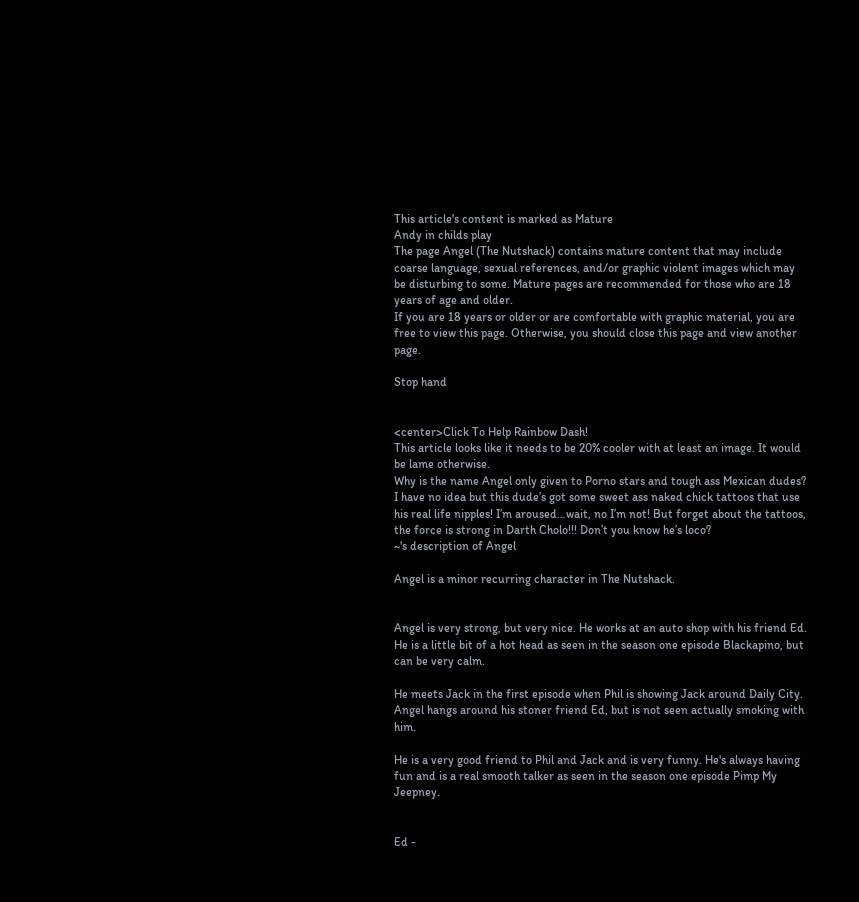This article's content is marked as Mature
Andy in childs play
The page Angel (The Nutshack) contains mature content that may include coarse language, sexual references, and/or graphic violent images which may be disturbing to some. Mature pages are recommended for those who are 18 years of age and older.
If you are 18 years or older or are comfortable with graphic material, you are free to view this page. Otherwise, you should close this page and view another page.

Stop hand


<center>Click To Help Rainbow Dash!
This article looks like it needs to be 20% cooler with at least an image. It would be lame otherwise.
Why is the name Angel only given to Porno stars and tough ass Mexican dudes? I have no idea but this dude’s got some sweet ass naked chick tattoos that use his real life nipples! I’m aroused…wait, no I’m not! But forget about the tattoos, the force is strong in Darth Cholo!!! Don’t you know he’s loco?
~'s description of Angel

Angel is a minor recurring character in The Nutshack.


Angel is very strong, but very nice. He works at an auto shop with his friend Ed. He is a little bit of a hot head as seen in the season one episode Blackapino, but can be very calm.

He meets Jack in the first episode when Phil is showing Jack around Daily City. Angel hangs around his stoner friend Ed, but is not seen actually smoking with him.

He is a very good friend to Phil and Jack and is very funny. He's always having fun and is a real smooth talker as seen in the season one episode Pimp My Jeepney.


Ed -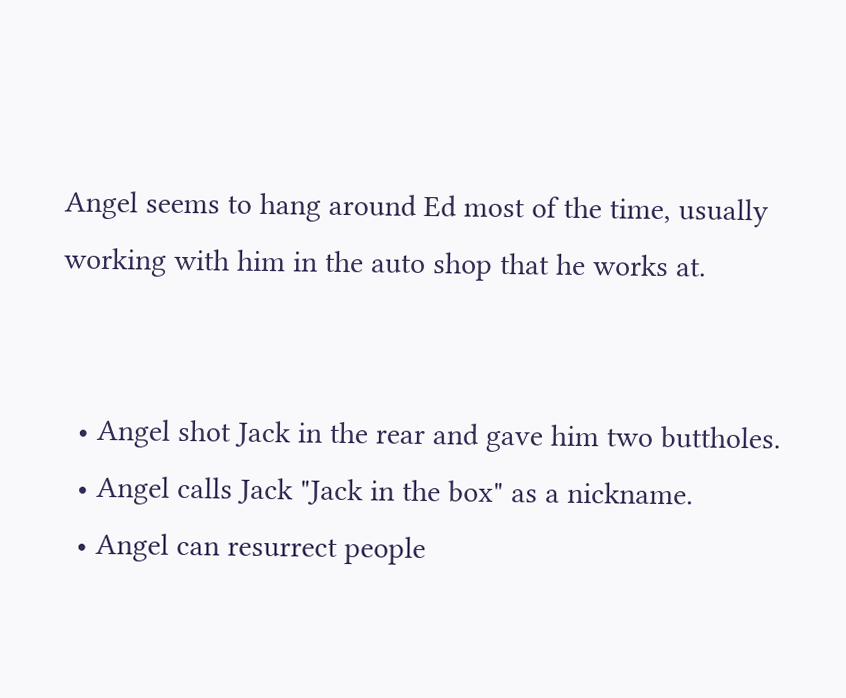Angel seems to hang around Ed most of the time, usually working with him in the auto shop that he works at.


  • Angel shot Jack in the rear and gave him two buttholes.
  • Angel calls Jack "Jack in the box" as a nickname.
  • Angel can resurrect people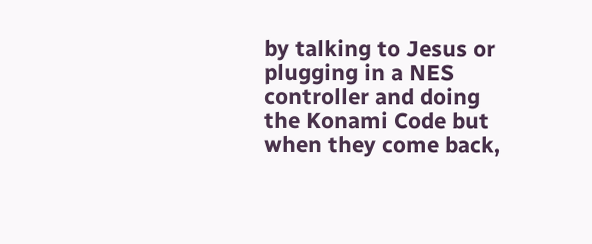by talking to Jesus or plugging in a NES controller and doing the Konami Code but when they come back,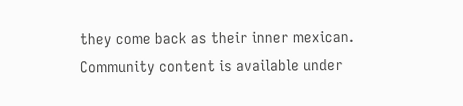they come back as their inner mexican.
Community content is available under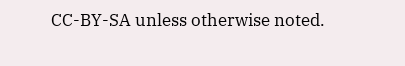CC-BY-SA unless otherwise noted.